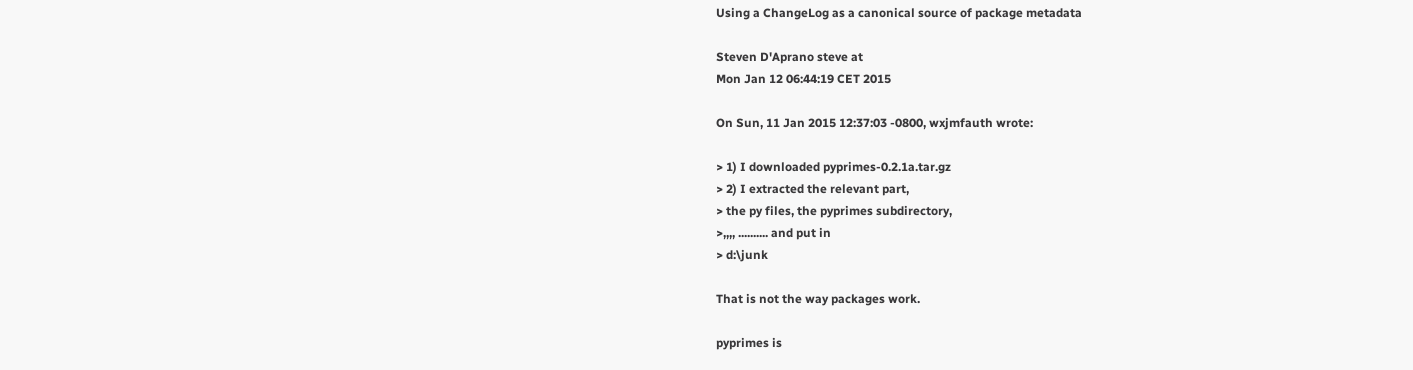Using a ChangeLog as a canonical source of package metadata

Steven D'Aprano steve at
Mon Jan 12 06:44:19 CET 2015

On Sun, 11 Jan 2015 12:37:03 -0800, wxjmfauth wrote:

> 1) I downloaded pyprimes-0.2.1a.tar.gz
> 2) I extracted the relevant part,
> the py files, the pyprimes subdirectory,
>,,,, .......... and put in
> d:\junk

That is not the way packages work.

pyprimes is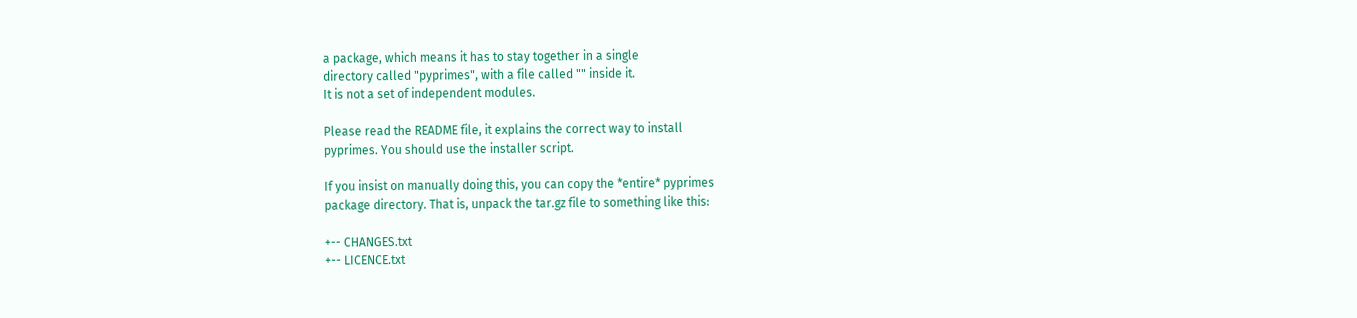a package, which means it has to stay together in a single
directory called "pyprimes", with a file called "" inside it.
It is not a set of independent modules.

Please read the README file, it explains the correct way to install
pyprimes. You should use the installer script.

If you insist on manually doing this, you can copy the *entire* pyprimes
package directory. That is, unpack the tar.gz file to something like this:

+-- CHANGES.txt
+-- LICENCE.txt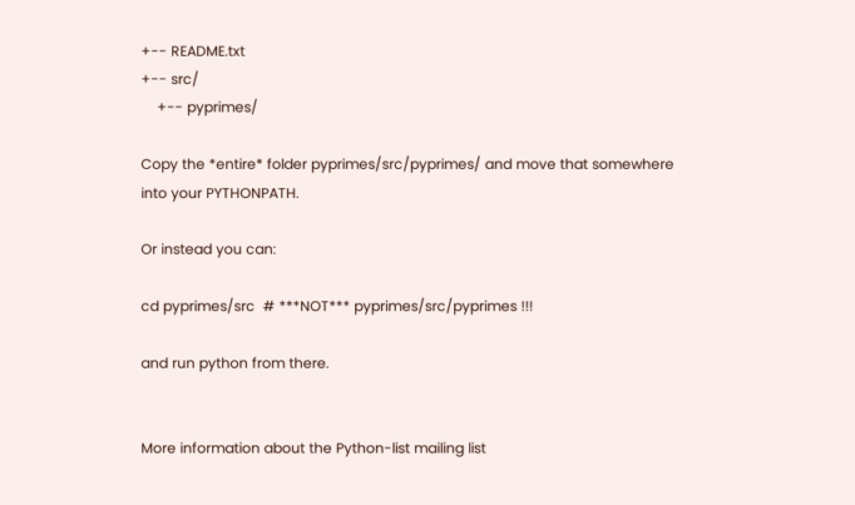+-- README.txt
+-- src/
    +-- pyprimes/

Copy the *entire* folder pyprimes/src/pyprimes/ and move that somewhere
into your PYTHONPATH.

Or instead you can:

cd pyprimes/src  # ***NOT*** pyprimes/src/pyprimes !!!

and run python from there.


More information about the Python-list mailing list